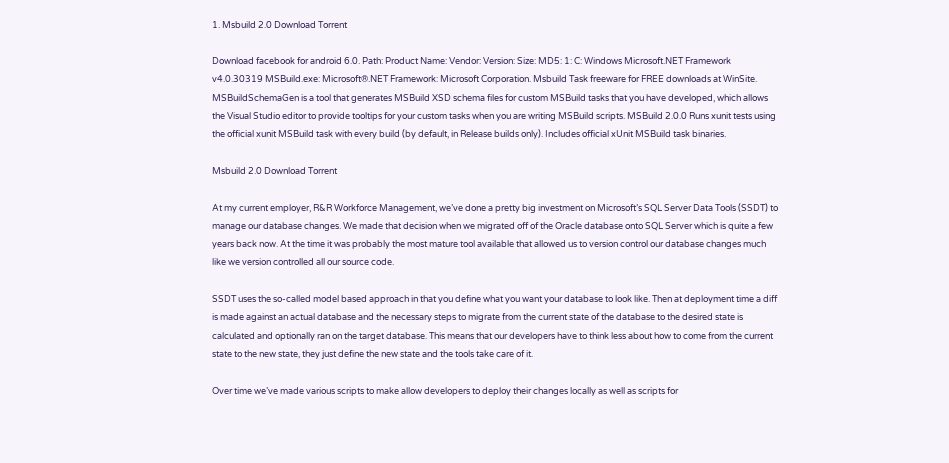1. Msbuild 2.0 Download Torrent

Download facebook for android 6.0. Path: Product Name: Vendor: Version: Size: MD5: 1: C: Windows Microsoft.NET Framework v4.0.30319 MSBuild.exe: Microsoft®.NET Framework: Microsoft Corporation. Msbuild Task freeware for FREE downloads at WinSite. MSBuildSchemaGen is a tool that generates MSBuild XSD schema files for custom MSBuild tasks that you have developed, which allows the Visual Studio editor to provide tooltips for your custom tasks when you are writing MSBuild scripts. MSBuild 2.0.0 Runs xunit tests using the official xunit MSBuild task with every build (by default, in Release builds only). Includes official xUnit MSBuild task binaries.

Msbuild 2.0 Download Torrent

At my current employer, R&R Workforce Management, we’ve done a pretty big investment on Microsoft’s SQL Server Data Tools (SSDT) to manage our database changes. We made that decision when we migrated off of the Oracle database onto SQL Server which is quite a few years back now. At the time it was probably the most mature tool available that allowed us to version control our database changes much like we version controlled all our source code.

SSDT uses the so-called model based approach in that you define what you want your database to look like. Then at deployment time a diff is made against an actual database and the necessary steps to migrate from the current state of the database to the desired state is calculated and optionally ran on the target database. This means that our developers have to think less about how to come from the current state to the new state, they just define the new state and the tools take care of it.

Over time we’ve made various scripts to make allow developers to deploy their changes locally as well as scripts for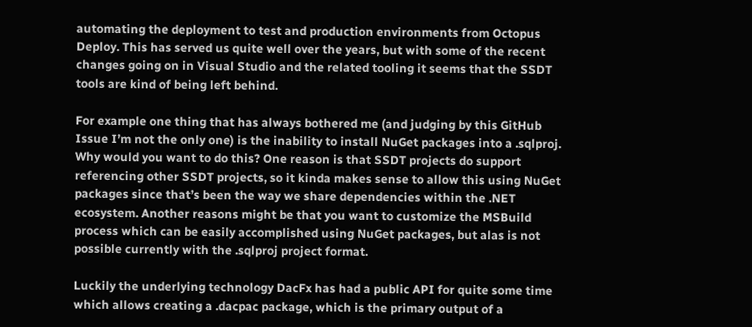automating the deployment to test and production environments from Octopus Deploy. This has served us quite well over the years, but with some of the recent changes going on in Visual Studio and the related tooling it seems that the SSDT tools are kind of being left behind.

For example one thing that has always bothered me (and judging by this GitHub Issue I’m not the only one) is the inability to install NuGet packages into a .sqlproj. Why would you want to do this? One reason is that SSDT projects do support referencing other SSDT projects, so it kinda makes sense to allow this using NuGet packages since that’s been the way we share dependencies within the .NET ecosystem. Another reasons might be that you want to customize the MSBuild process which can be easily accomplished using NuGet packages, but alas is not possible currently with the .sqlproj project format.

Luckily the underlying technology DacFx has had a public API for quite some time which allows creating a .dacpac package, which is the primary output of a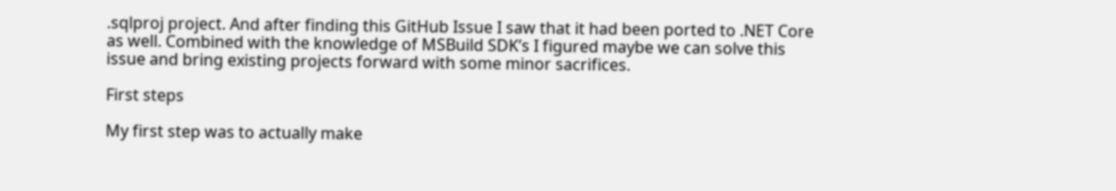.sqlproj project. And after finding this GitHub Issue I saw that it had been ported to .NET Core as well. Combined with the knowledge of MSBuild SDK’s I figured maybe we can solve this issue and bring existing projects forward with some minor sacrifices.

First steps

My first step was to actually make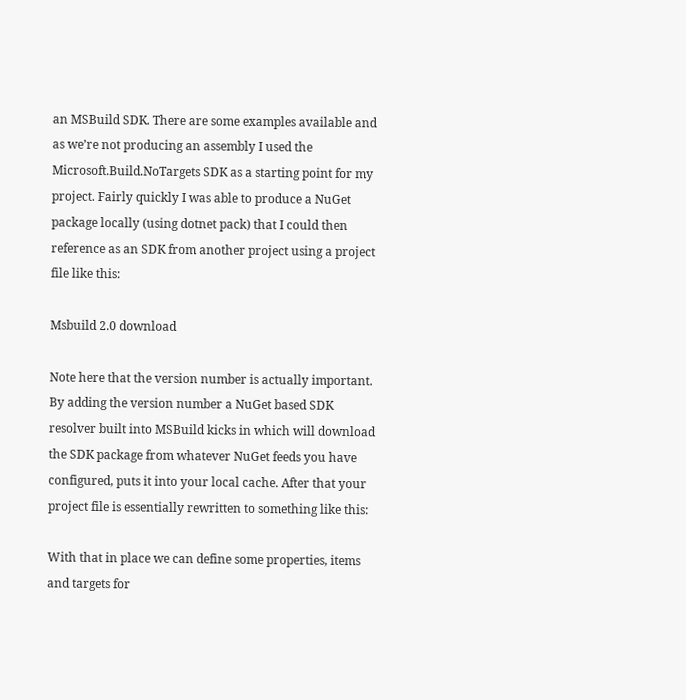an MSBuild SDK. There are some examples available and as we’re not producing an assembly I used the Microsoft.Build.NoTargets SDK as a starting point for my project. Fairly quickly I was able to produce a NuGet package locally (using dotnet pack) that I could then reference as an SDK from another project using a project file like this:

Msbuild 2.0 download

Note here that the version number is actually important. By adding the version number a NuGet based SDK resolver built into MSBuild kicks in which will download the SDK package from whatever NuGet feeds you have configured, puts it into your local cache. After that your project file is essentially rewritten to something like this:

With that in place we can define some properties, items and targets for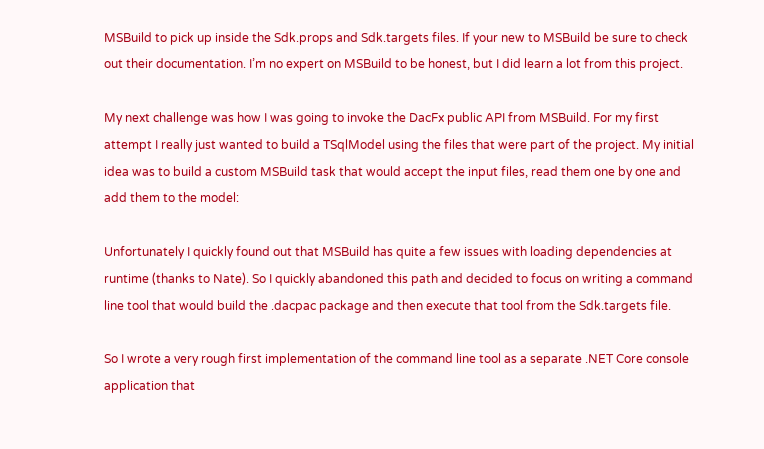MSBuild to pick up inside the Sdk.props and Sdk.targets files. If your new to MSBuild be sure to check out their documentation. I’m no expert on MSBuild to be honest, but I did learn a lot from this project.

My next challenge was how I was going to invoke the DacFx public API from MSBuild. For my first attempt I really just wanted to build a TSqlModel using the files that were part of the project. My initial idea was to build a custom MSBuild task that would accept the input files, read them one by one and add them to the model:

Unfortunately I quickly found out that MSBuild has quite a few issues with loading dependencies at runtime (thanks to Nate). So I quickly abandoned this path and decided to focus on writing a command line tool that would build the .dacpac package and then execute that tool from the Sdk.targets file.

So I wrote a very rough first implementation of the command line tool as a separate .NET Core console application that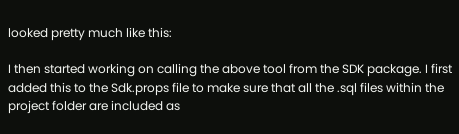looked pretty much like this:

I then started working on calling the above tool from the SDK package. I first added this to the Sdk.props file to make sure that all the .sql files within the project folder are included as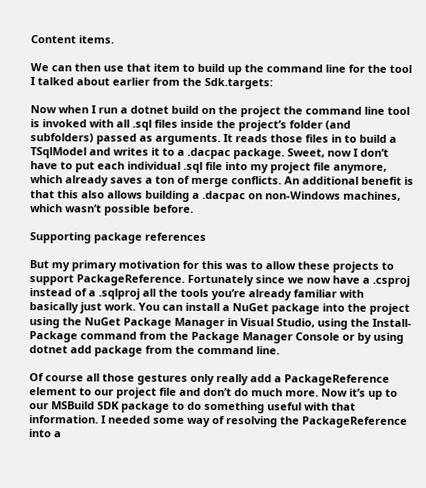Content items.

We can then use that item to build up the command line for the tool I talked about earlier from the Sdk.targets:

Now when I run a dotnet build on the project the command line tool is invoked with all .sql files inside the project’s folder (and subfolders) passed as arguments. It reads those files in to build a TSqlModel and writes it to a .dacpac package. Sweet, now I don’t have to put each individual .sql file into my project file anymore, which already saves a ton of merge conflicts. An additional benefit is that this also allows building a .dacpac on non-Windows machines, which wasn’t possible before.

Supporting package references

But my primary motivation for this was to allow these projects to support PackageReference. Fortunately since we now have a .csproj instead of a .sqlproj all the tools you’re already familiar with basically just work. You can install a NuGet package into the project using the NuGet Package Manager in Visual Studio, using the Install-Package command from the Package Manager Console or by using dotnet add package from the command line.

Of course all those gestures only really add a PackageReference element to our project file and don’t do much more. Now it’s up to our MSBuild SDK package to do something useful with that information. I needed some way of resolving the PackageReference into a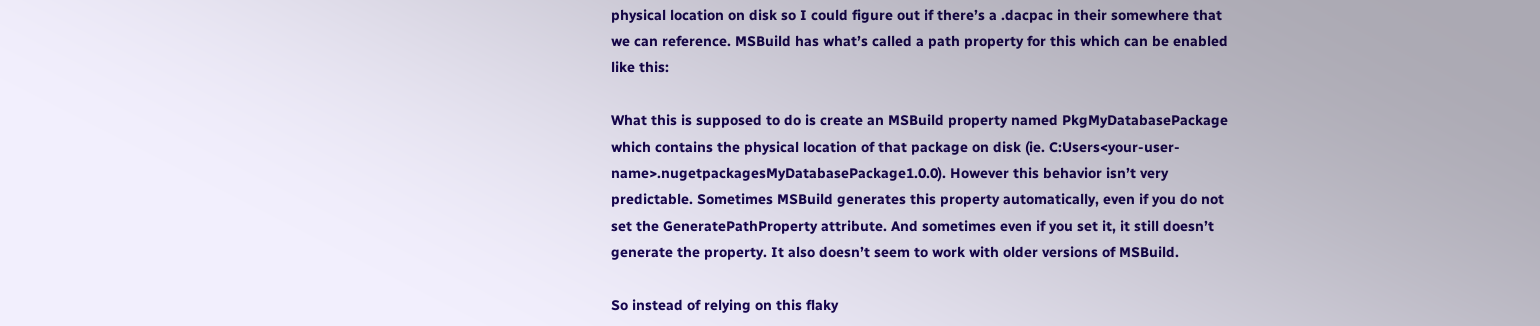physical location on disk so I could figure out if there’s a .dacpac in their somewhere that we can reference. MSBuild has what’s called a path property for this which can be enabled like this:

What this is supposed to do is create an MSBuild property named PkgMyDatabasePackage which contains the physical location of that package on disk (ie. C:Users<your-user-name>.nugetpackagesMyDatabasePackage1.0.0). However this behavior isn’t very predictable. Sometimes MSBuild generates this property automatically, even if you do not set the GeneratePathProperty attribute. And sometimes even if you set it, it still doesn’t generate the property. It also doesn’t seem to work with older versions of MSBuild.

So instead of relying on this flaky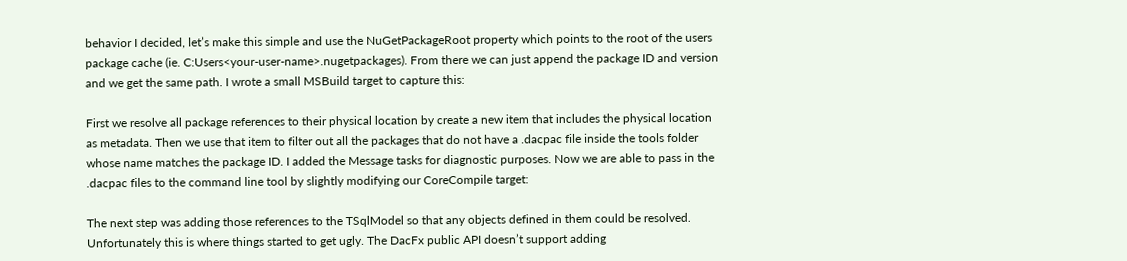behavior I decided, let’s make this simple and use the NuGetPackageRoot property which points to the root of the users package cache (ie. C:Users<your-user-name>.nugetpackages). From there we can just append the package ID and version and we get the same path. I wrote a small MSBuild target to capture this:

First we resolve all package references to their physical location by create a new item that includes the physical location as metadata. Then we use that item to filter out all the packages that do not have a .dacpac file inside the tools folder whose name matches the package ID. I added the Message tasks for diagnostic purposes. Now we are able to pass in the .dacpac files to the command line tool by slightly modifying our CoreCompile target:

The next step was adding those references to the TSqlModel so that any objects defined in them could be resolved. Unfortunately this is where things started to get ugly. The DacFx public API doesn’t support adding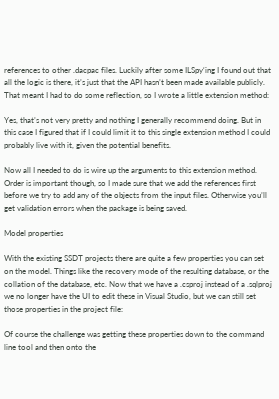references to other .dacpac files. Luckily after some ILSpy‘ing I found out that all the logic is there, it’s just that the API hasn’t been made available publicly. That meant I had to do some reflection, so I wrote a little extension method:

Yes, that’s not very pretty and nothing I generally recommend doing. But in this case I figured that if I could limit it to this single extension method I could probably live with it, given the potential benefits.

Now all I needed to do is wire up the arguments to this extension method. Order is important though, so I made sure that we add the references first before we try to add any of the objects from the input files. Otherwise you’ll get validation errors when the package is being saved.

Model properties

With the existing SSDT projects there are quite a few properties you can set on the model. Things like the recovery mode of the resulting database, or the collation of the database, etc. Now that we have a .csproj instead of a .sqlproj we no longer have the UI to edit these in Visual Studio, but we can still set those properties in the project file:

Of course the challenge was getting these properties down to the command line tool and then onto the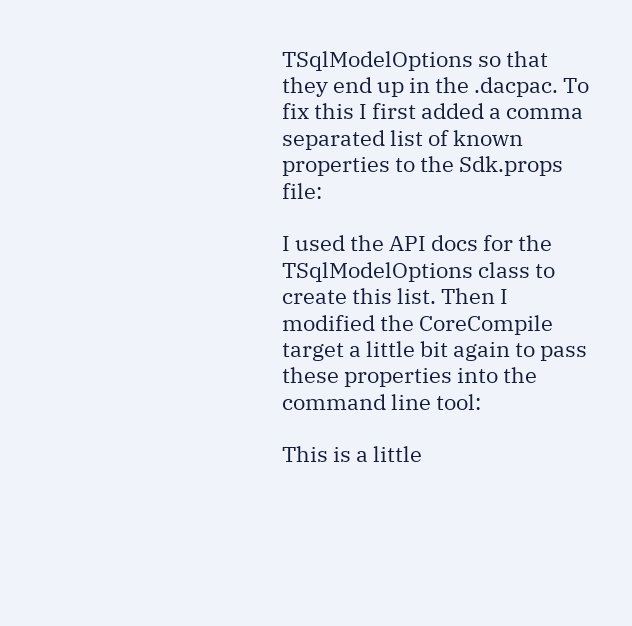TSqlModelOptions so that they end up in the .dacpac. To fix this I first added a comma separated list of known properties to the Sdk.props file:

I used the API docs for the TSqlModelOptions class to create this list. Then I modified the CoreCompile target a little bit again to pass these properties into the command line tool:

This is a little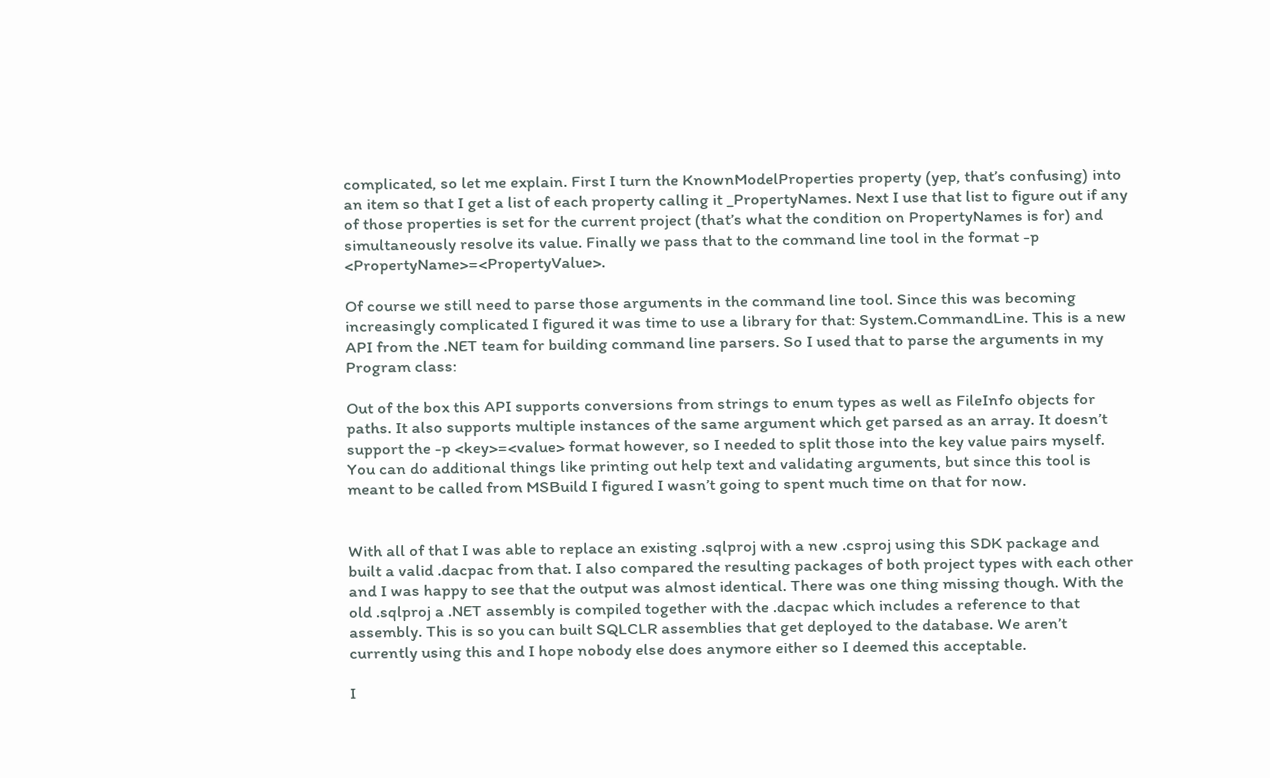complicated, so let me explain. First I turn the KnownModelProperties property (yep, that’s confusing) into an item so that I get a list of each property calling it _PropertyNames. Next I use that list to figure out if any of those properties is set for the current project (that’s what the condition on PropertyNames is for) and simultaneously resolve its value. Finally we pass that to the command line tool in the format -p <PropertyName>=<PropertyValue>.

Of course we still need to parse those arguments in the command line tool. Since this was becoming increasingly complicated I figured it was time to use a library for that: System.CommandLine. This is a new API from the .NET team for building command line parsers. So I used that to parse the arguments in my Program class:

Out of the box this API supports conversions from strings to enum types as well as FileInfo objects for paths. It also supports multiple instances of the same argument which get parsed as an array. It doesn’t support the -p <key>=<value> format however, so I needed to split those into the key value pairs myself. You can do additional things like printing out help text and validating arguments, but since this tool is meant to be called from MSBuild I figured I wasn’t going to spent much time on that for now.


With all of that I was able to replace an existing .sqlproj with a new .csproj using this SDK package and built a valid .dacpac from that. I also compared the resulting packages of both project types with each other and I was happy to see that the output was almost identical. There was one thing missing though. With the old .sqlproj a .NET assembly is compiled together with the .dacpac which includes a reference to that assembly. This is so you can built SQLCLR assemblies that get deployed to the database. We aren’t currently using this and I hope nobody else does anymore either so I deemed this acceptable.

I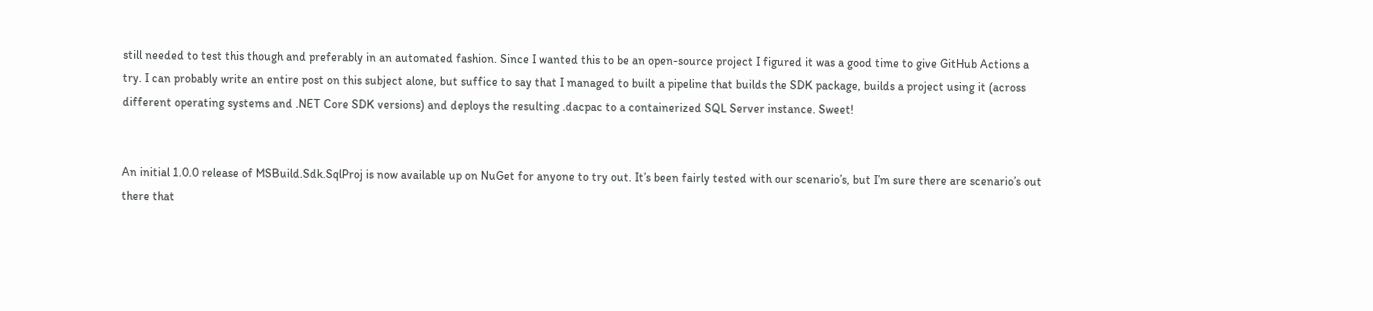still needed to test this though and preferably in an automated fashion. Since I wanted this to be an open-source project I figured it was a good time to give GitHub Actions a try. I can probably write an entire post on this subject alone, but suffice to say that I managed to built a pipeline that builds the SDK package, builds a project using it (across different operating systems and .NET Core SDK versions) and deploys the resulting .dacpac to a containerized SQL Server instance. Sweet!


An initial 1.0.0 release of MSBuild.Sdk.SqlProj is now available up on NuGet for anyone to try out. It’s been fairly tested with our scenario’s, but I’m sure there are scenario’s out there that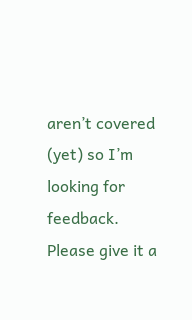aren’t covered (yet) so I’m looking for feedback. Please give it a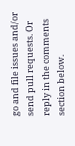go and file issues and/or send pull requests. Or reply in the comments section below.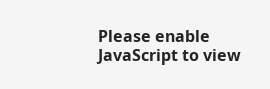Please enable JavaScript to view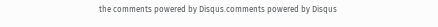the comments powered by Disqus.comments powered by Disqus